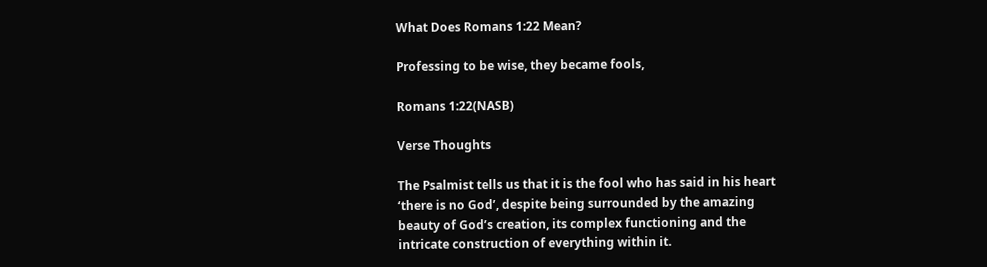What Does Romans 1:22 Mean?

Professing to be wise, they became fools,

Romans 1:22(NASB)

Verse Thoughts

The Psalmist tells us that it is the fool who has said in his heart ‘there is no God’, despite being surrounded by the amazing beauty of God’s creation, its complex functioning and the intricate construction of everything within it.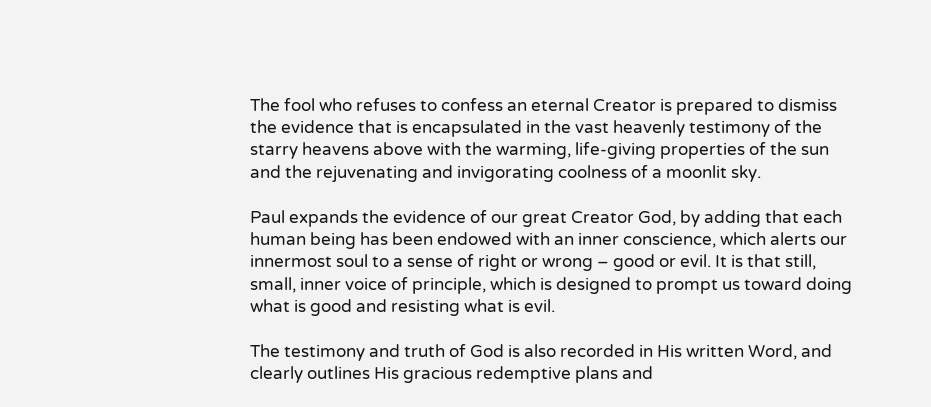The fool who refuses to confess an eternal Creator is prepared to dismiss the evidence that is encapsulated in the vast heavenly testimony of the starry heavens above with the warming, life-giving properties of the sun and the rejuvenating and invigorating coolness of a moonlit sky.

Paul expands the evidence of our great Creator God, by adding that each human being has been endowed with an inner conscience, which alerts our innermost soul to a sense of right or wrong – good or evil. It is that still, small, inner voice of principle, which is designed to prompt us toward doing what is good and resisting what is evil.

The testimony and truth of God is also recorded in His written Word, and clearly outlines His gracious redemptive plans and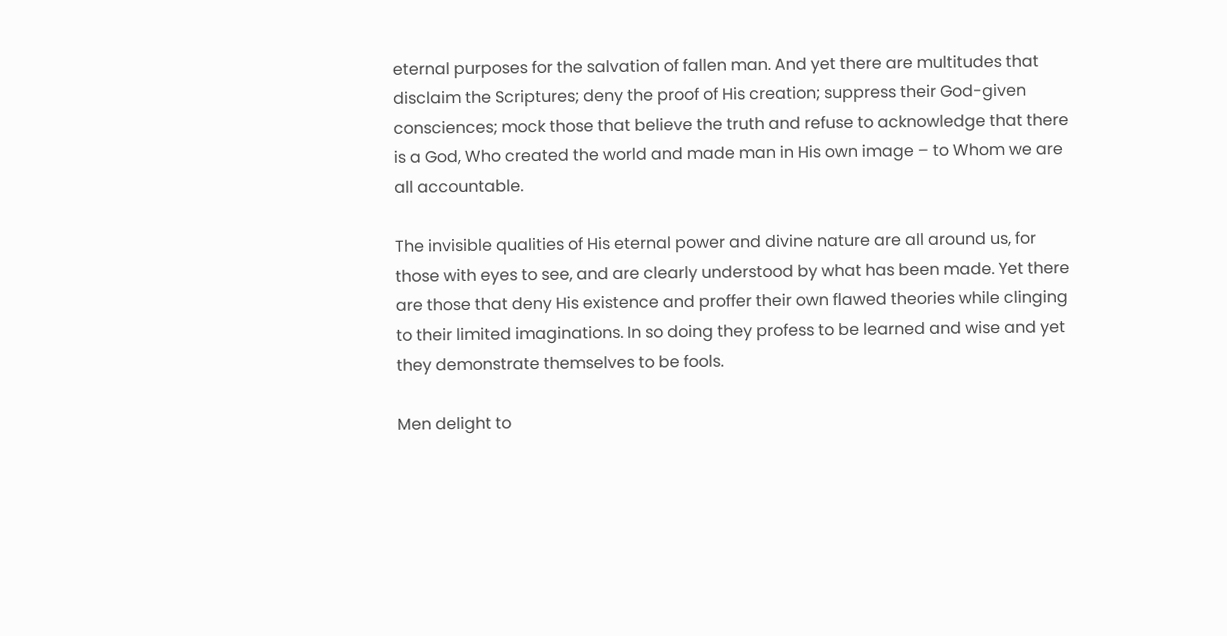eternal purposes for the salvation of fallen man. And yet there are multitudes that disclaim the Scriptures; deny the proof of His creation; suppress their God-given consciences; mock those that believe the truth and refuse to acknowledge that there is a God, Who created the world and made man in His own image – to Whom we are all accountable.

The invisible qualities of His eternal power and divine nature are all around us, for those with eyes to see, and are clearly understood by what has been made. Yet there are those that deny His existence and proffer their own flawed theories while clinging to their limited imaginations. In so doing they profess to be learned and wise and yet they demonstrate themselves to be fools.

Men delight to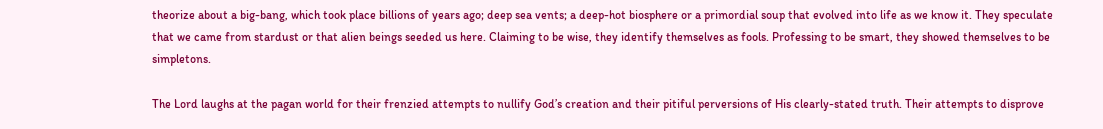theorize about a big-bang, which took place billions of years ago; deep sea vents; a deep-hot biosphere or a primordial soup that evolved into life as we know it. They speculate that we came from stardust or that alien beings seeded us here. Claiming to be wise, they identify themselves as fools. Professing to be smart, they showed themselves to be simpletons.

The Lord laughs at the pagan world for their frenzied attempts to nullify God’s creation and their pitiful perversions of His clearly-stated truth. Their attempts to disprove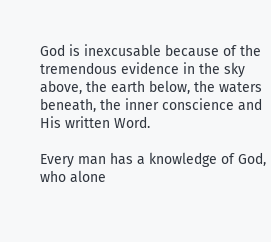God is inexcusable because of the tremendous evidence in the sky above, the earth below, the waters beneath, the inner conscience and His written Word.

Every man has a knowledge of God, who alone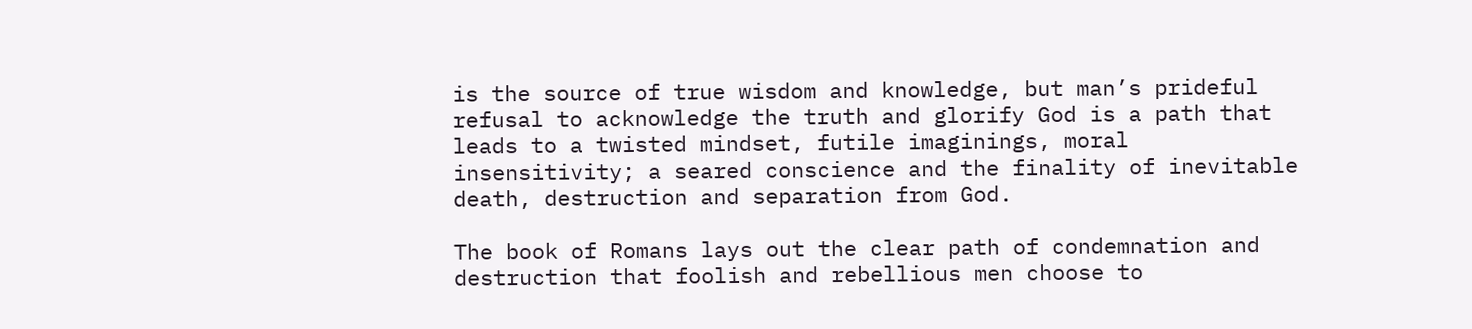is the source of true wisdom and knowledge, but man’s prideful refusal to acknowledge the truth and glorify God is a path that leads to a twisted mindset, futile imaginings, moral insensitivity; a seared conscience and the finality of inevitable death, destruction and separation from God.

The book of Romans lays out the clear path of condemnation and destruction that foolish and rebellious men choose to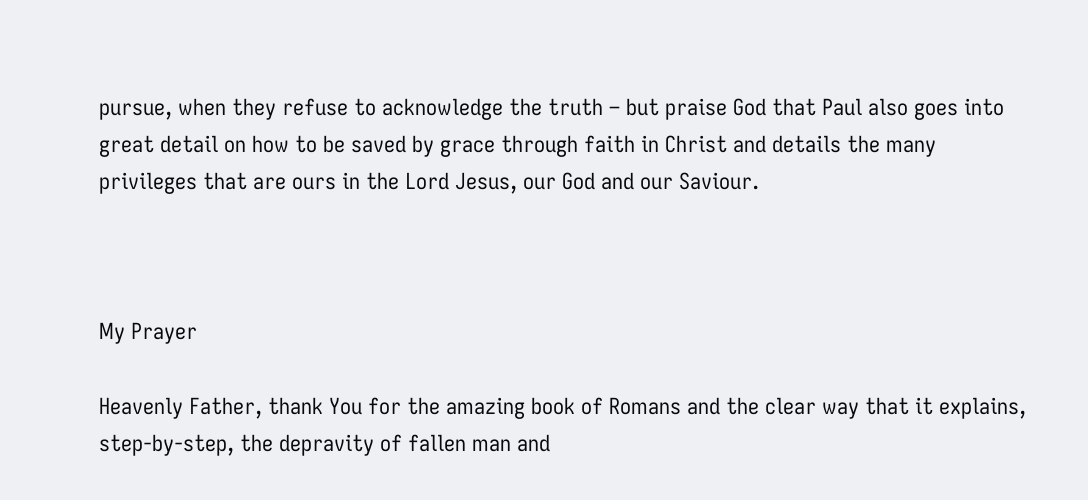pursue, when they refuse to acknowledge the truth – but praise God that Paul also goes into great detail on how to be saved by grace through faith in Christ and details the many privileges that are ours in the Lord Jesus, our God and our Saviour.



My Prayer

Heavenly Father, thank You for the amazing book of Romans and the clear way that it explains, step-by-step, the depravity of fallen man and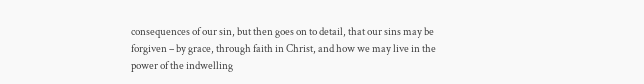consequences of our sin, but then goes on to detail, that our sins may be forgiven – by grace, through faith in Christ, and how we may live in the power of the indwelling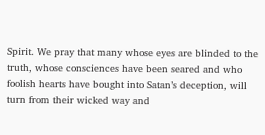Spirit. We pray that many whose eyes are blinded to the truth, whose consciences have been seared and who foolish hearts have bought into Satan’s deception, will turn from their wicked way and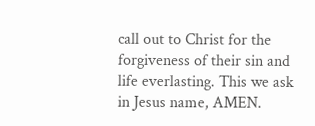call out to Christ for the forgiveness of their sin and life everlasting. This we ask in Jesus name, AMEN.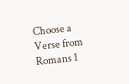Choose a Verse from Romans 1